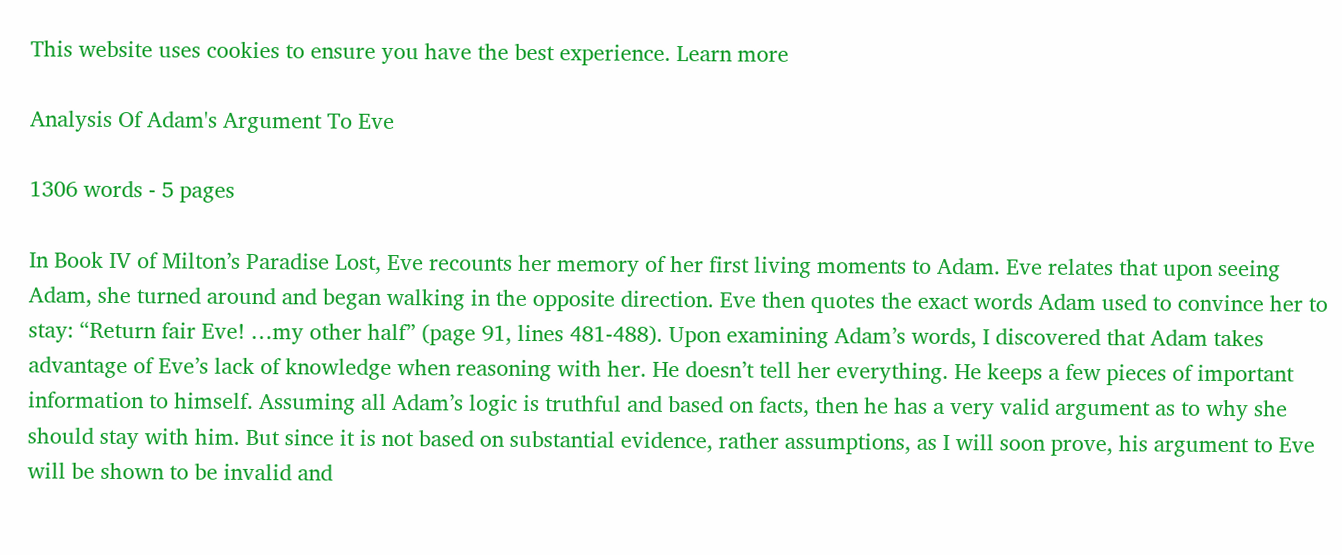This website uses cookies to ensure you have the best experience. Learn more

Analysis Of Adam's Argument To Eve

1306 words - 5 pages

In Book IV of Milton’s Paradise Lost, Eve recounts her memory of her first living moments to Adam. Eve relates that upon seeing Adam, she turned around and began walking in the opposite direction. Eve then quotes the exact words Adam used to convince her to stay: “Return fair Eve! …my other half” (page 91, lines 481-488). Upon examining Adam’s words, I discovered that Adam takes advantage of Eve’s lack of knowledge when reasoning with her. He doesn’t tell her everything. He keeps a few pieces of important information to himself. Assuming all Adam’s logic is truthful and based on facts, then he has a very valid argument as to why she should stay with him. But since it is not based on substantial evidence, rather assumptions, as I will soon prove, his argument to Eve will be shown to be invalid and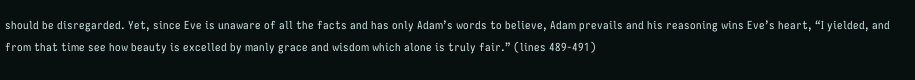should be disregarded. Yet, since Eve is unaware of all the facts and has only Adam’s words to believe, Adam prevails and his reasoning wins Eve’s heart, “I yielded, and from that time see how beauty is excelled by manly grace and wisdom which alone is truly fair.” (lines 489-491)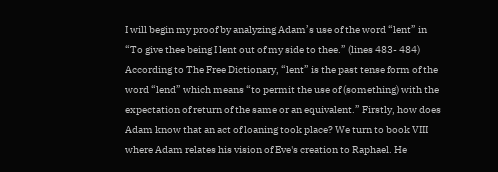I will begin my proof by analyzing Adam’s use of the word “lent” in “To give thee being I lent out of my side to thee.” (lines 483- 484) According to The Free Dictionary, “lent” is the past tense form of the word “lend” which means “to permit the use of (something) with the expectation of return of the same or an equivalent.” Firstly, how does Adam know that an act of loaning took place? We turn to book VIII where Adam relates his vision of Eve's creation to Raphael. He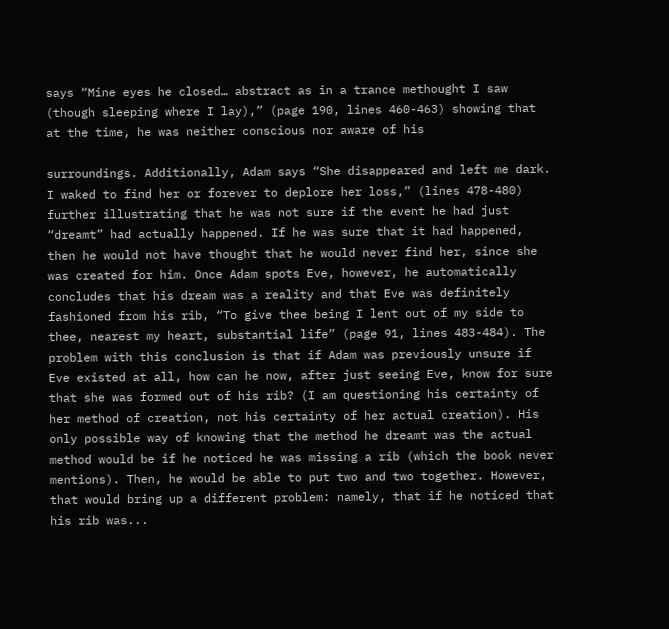says “Mine eyes he closed… abstract as in a trance methought I saw (though sleeping where I lay),” (page 190, lines 460-463) showing that at the time, he was neither conscious nor aware of his

surroundings. Additionally, Adam says “She disappeared and left me dark. I waked to find her or forever to deplore her loss,” (lines 478-480) further illustrating that he was not sure if the event he had just “dreamt” had actually happened. If he was sure that it had happened, then he would not have thought that he would never find her, since she was created for him. Once Adam spots Eve, however, he automatically concludes that his dream was a reality and that Eve was definitely fashioned from his rib, “To give thee being I lent out of my side to thee, nearest my heart, substantial life” (page 91, lines 483-484). The problem with this conclusion is that if Adam was previously unsure if Eve existed at all, how can he now, after just seeing Eve, know for sure that she was formed out of his rib? (I am questioning his certainty of her method of creation, not his certainty of her actual creation). His only possible way of knowing that the method he dreamt was the actual method would be if he noticed he was missing a rib (which the book never mentions). Then, he would be able to put two and two together. However, that would bring up a different problem: namely, that if he noticed that his rib was...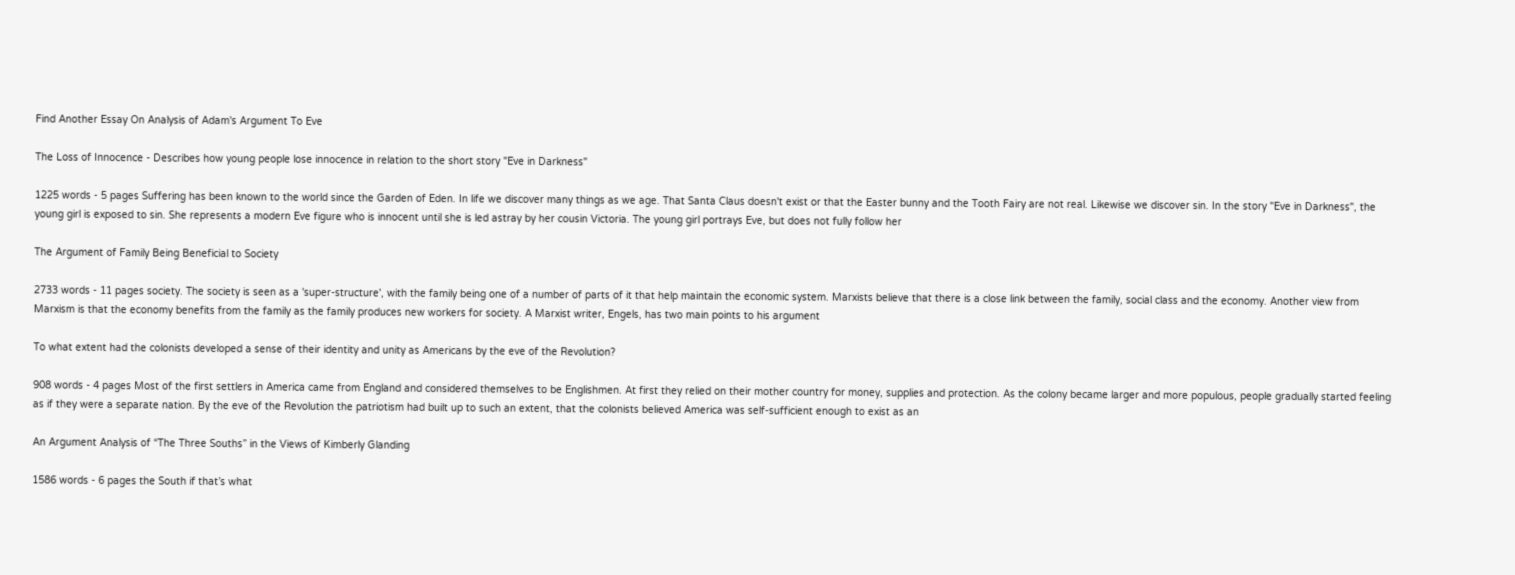Find Another Essay On Analysis of Adam's Argument To Eve

The Loss of Innocence - Describes how young people lose innocence in relation to the short story "Eve in Darkness"

1225 words - 5 pages Suffering has been known to the world since the Garden of Eden. In life we discover many things as we age. That Santa Claus doesn't exist or that the Easter bunny and the Tooth Fairy are not real. Likewise we discover sin. In the story "Eve in Darkness", the young girl is exposed to sin. She represents a modern Eve figure who is innocent until she is led astray by her cousin Victoria. The young girl portrays Eve, but does not fully follow her

The Argument of Family Being Beneficial to Society

2733 words - 11 pages society. The society is seen as a 'super-structure', with the family being one of a number of parts of it that help maintain the economic system. Marxists believe that there is a close link between the family, social class and the economy. Another view from Marxism is that the economy benefits from the family as the family produces new workers for society. A Marxist writer, Engels, has two main points to his argument

To what extent had the colonists developed a sense of their identity and unity as Americans by the eve of the Revolution?

908 words - 4 pages Most of the first settlers in America came from England and considered themselves to be Englishmen. At first they relied on their mother country for money, supplies and protection. As the colony became larger and more populous, people gradually started feeling as if they were a separate nation. By the eve of the Revolution the patriotism had built up to such an extent, that the colonists believed America was self-sufficient enough to exist as an

An Argument Analysis of “The Three Souths” in the Views of Kimberly Glanding

1586 words - 6 pages the South if that’s what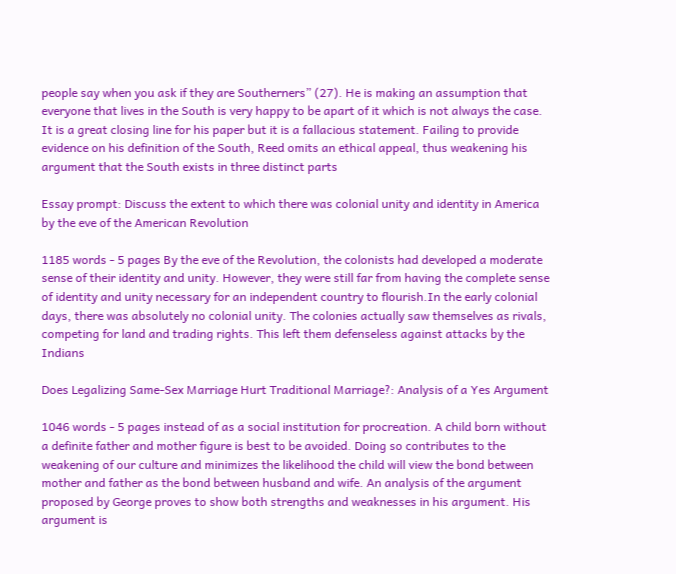people say when you ask if they are Southerners” (27). He is making an assumption that everyone that lives in the South is very happy to be apart of it which is not always the case. It is a great closing line for his paper but it is a fallacious statement. Failing to provide evidence on his definition of the South, Reed omits an ethical appeal, thus weakening his argument that the South exists in three distinct parts

Essay prompt: Discuss the extent to which there was colonial unity and identity in America by the eve of the American Revolution

1185 words - 5 pages By the eve of the Revolution, the colonists had developed a moderate sense of their identity and unity. However, they were still far from having the complete sense of identity and unity necessary for an independent country to flourish.In the early colonial days, there was absolutely no colonial unity. The colonies actually saw themselves as rivals, competing for land and trading rights. This left them defenseless against attacks by the Indians

Does Legalizing Same-Sex Marriage Hurt Traditional Marriage?: Analysis of a Yes Argument

1046 words - 5 pages instead of as a social institution for procreation. A child born without a definite father and mother figure is best to be avoided. Doing so contributes to the weakening of our culture and minimizes the likelihood the child will view the bond between mother and father as the bond between husband and wife. An analysis of the argument proposed by George proves to show both strengths and weaknesses in his argument. His argument is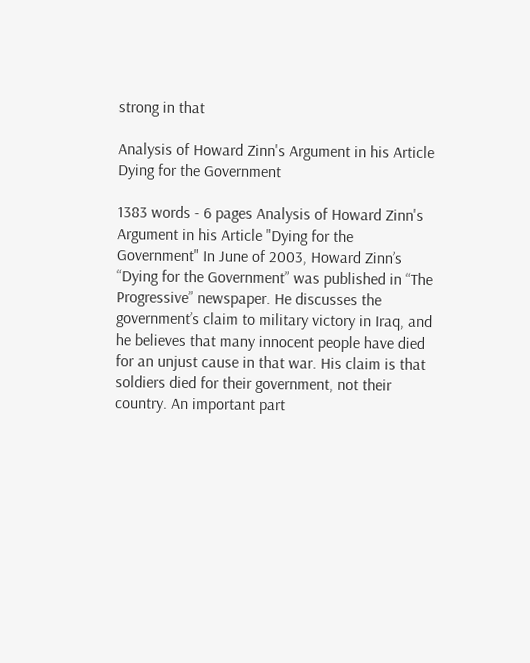strong in that

Analysis of Howard Zinn's Argument in his Article Dying for the Government

1383 words - 6 pages Analysis of Howard Zinn's Argument in his Article "Dying for the Government" In June of 2003, Howard Zinn’s “Dying for the Government” was published in “The Progressive” newspaper. He discusses the government’s claim to military victory in Iraq, and he believes that many innocent people have died for an unjust cause in that war. His claim is that soldiers died for their government, not their country. An important part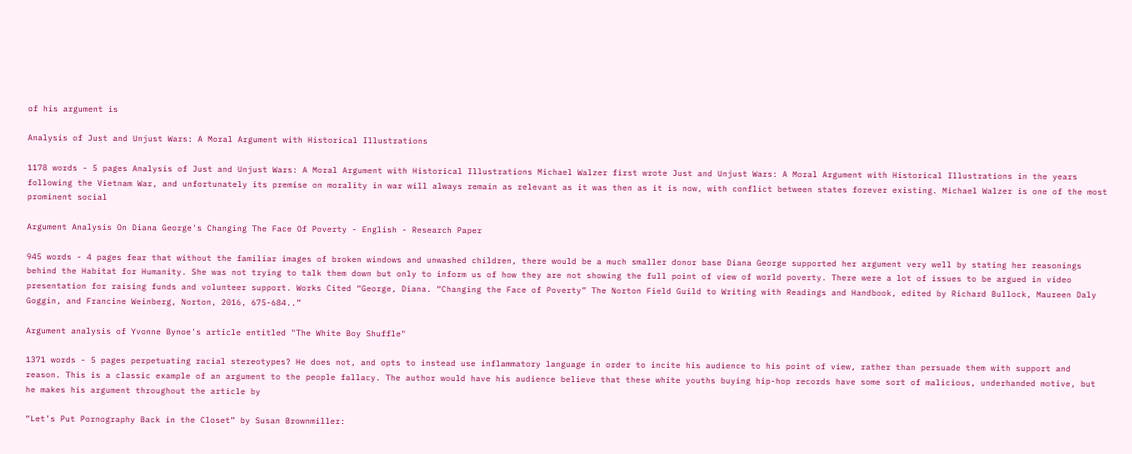of his argument is

Analysis of Just and Unjust Wars: A Moral Argument with Historical Illustrations

1178 words - 5 pages Analysis of Just and Unjust Wars: A Moral Argument with Historical Illustrations Michael Walzer first wrote Just and Unjust Wars: A Moral Argument with Historical Illustrations in the years following the Vietnam War, and unfortunately its premise on morality in war will always remain as relevant as it was then as it is now, with conflict between states forever existing. Michael Walzer is one of the most prominent social

Argument Analysis On Diana George's Changing The Face Of Poverty - English - Research Paper

945 words - 4 pages fear that without the familiar images of broken windows and unwashed children, there would be a much smaller donor base Diana George supported her argument very well by stating her reasonings behind the Habitat for Humanity. She was not trying to talk them down but only to inform us of how they are not showing the full point of view of world poverty. There were a lot of issues to be argued in video presentation for raising funds and volunteer support. Works Cited “George, Diana. “Changing the Face of Poverty” The Norton Field Guild to Writing with Readings and Handbook, edited by Richard Bullock, Maureen Daly Goggin, and Francine Weinberg, Norton, 2016, 675-684..”

Argument analysis of Yvonne Bynoe's article entitled "The White Boy Shuffle"

1371 words - 5 pages perpetuating racial stereotypes? He does not, and opts to instead use inflammatory language in order to incite his audience to his point of view, rather than persuade them with support and reason. This is a classic example of an argument to the people fallacy. The author would have his audience believe that these white youths buying hip-hop records have some sort of malicious, underhanded motive, but he makes his argument throughout the article by

“Let’s Put Pornography Back in the Closet” by Susan Brownmiller: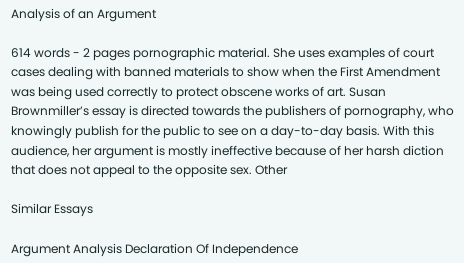Analysis of an Argument

614 words - 2 pages pornographic material. She uses examples of court cases dealing with banned materials to show when the First Amendment was being used correctly to protect obscene works of art. Susan Brownmiller’s essay is directed towards the publishers of pornography, who knowingly publish for the public to see on a day-to-day basis. With this audience, her argument is mostly ineffective because of her harsh diction that does not appeal to the opposite sex. Other

Similar Essays

Argument Analysis Declaration Of Independence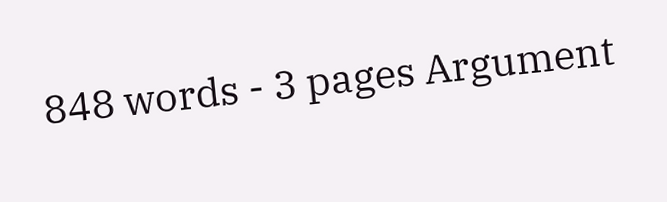848 words - 3 pages Argument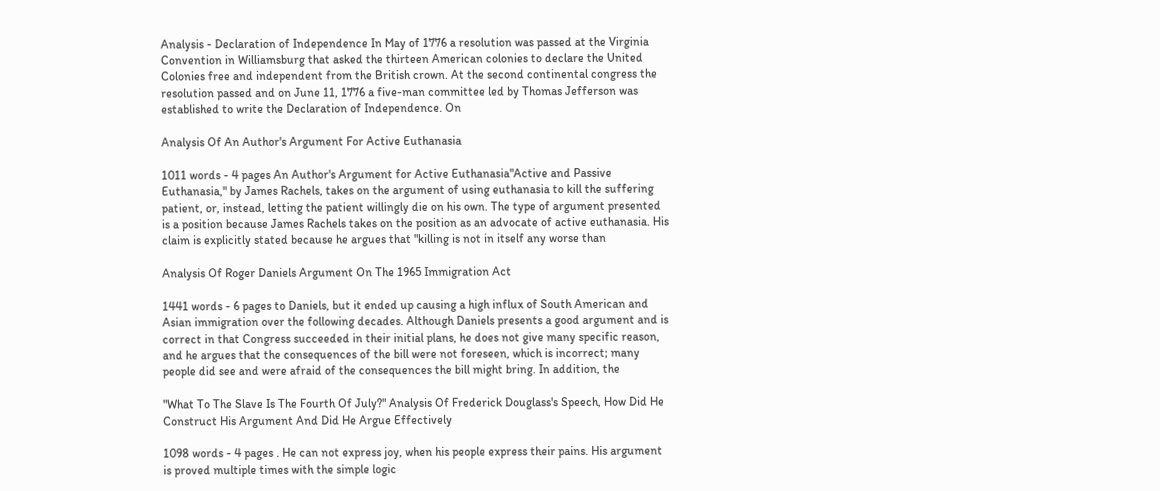Analysis - Declaration of Independence In May of 1776 a resolution was passed at the Virginia Convention in Williamsburg that asked the thirteen American colonies to declare the United Colonies free and independent from the British crown. At the second continental congress the resolution passed and on June 11, 1776 a five-man committee led by Thomas Jefferson was established to write the Declaration of Independence. On

Analysis Of An Author's Argument For Active Euthanasia

1011 words - 4 pages An Author's Argument for Active Euthanasia"Active and Passive Euthanasia," by James Rachels, takes on the argument of using euthanasia to kill the suffering patient, or, instead, letting the patient willingly die on his own. The type of argument presented is a position because James Rachels takes on the position as an advocate of active euthanasia. His claim is explicitly stated because he argues that "killing is not in itself any worse than

Analysis Of Roger Daniels Argument On The 1965 Immigration Act

1441 words - 6 pages to Daniels, but it ended up causing a high influx of South American and Asian immigration over the following decades. Although Daniels presents a good argument and is correct in that Congress succeeded in their initial plans, he does not give many specific reason, and he argues that the consequences of the bill were not foreseen, which is incorrect; many people did see and were afraid of the consequences the bill might bring. In addition, the

"What To The Slave Is The Fourth Of July?" Analysis Of Frederick Douglass's Speech, How Did He Construct His Argument And Did He Argue Effectively

1098 words - 4 pages . He can not express joy, when his people express their pains. His argument is proved multiple times with the simple logic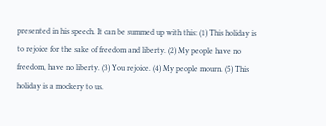presented in his speech. It can be summed up with this: (1) This holiday is to rejoice for the sake of freedom and liberty. (2) My people have no freedom, have no liberty. (3) You rejoice. (4) My people mourn. (5) This holiday is a mockery to us.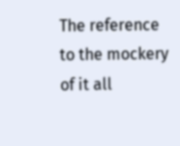The reference to the mockery of it all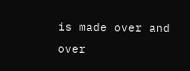is made over and over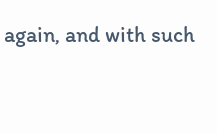again, and with such